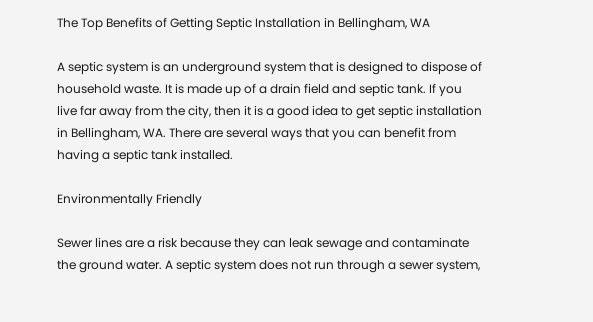The Top Benefits of Getting Septic Installation in Bellingham, WA

A septic system is an underground system that is designed to dispose of household waste. It is made up of a drain field and septic tank. If you live far away from the city, then it is a good idea to get septic installation in Bellingham, WA. There are several ways that you can benefit from having a septic tank installed.

Environmentally Friendly

Sewer lines are a risk because they can leak sewage and contaminate the ground water. A septic system does not run through a sewer system,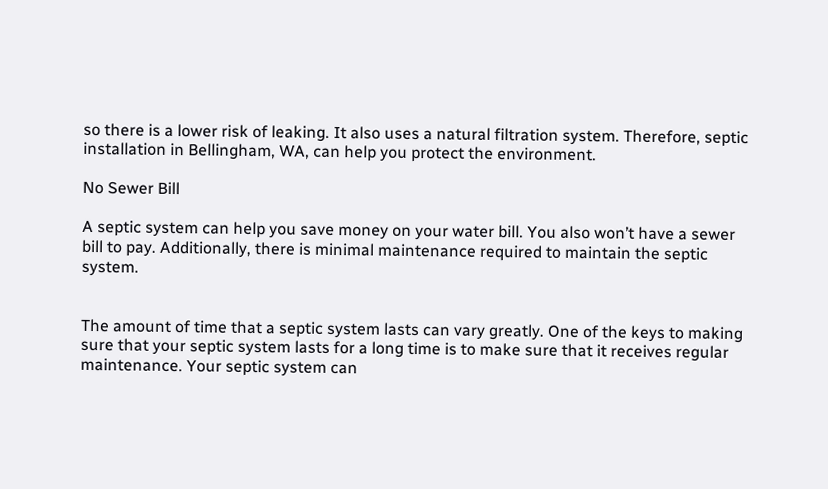so there is a lower risk of leaking. It also uses a natural filtration system. Therefore, septic installation in Bellingham, WA, can help you protect the environment.

No Sewer Bill

A septic system can help you save money on your water bill. You also won’t have a sewer bill to pay. Additionally, there is minimal maintenance required to maintain the septic system.


The amount of time that a septic system lasts can vary greatly. One of the keys to making sure that your septic system lasts for a long time is to make sure that it receives regular maintenance. Your septic system can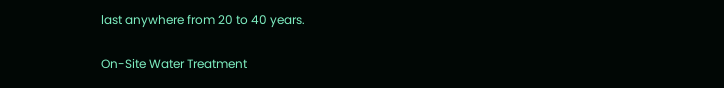last anywhere from 20 to 40 years.

On-Site Water Treatment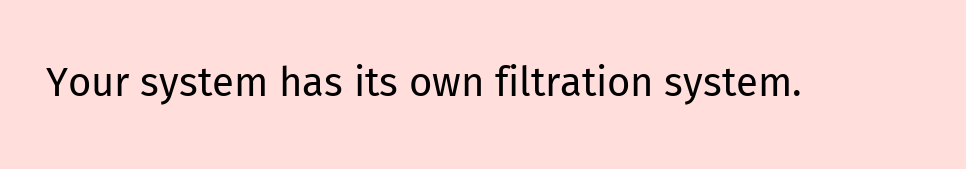Your system has its own filtration system.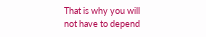That is why you will not have to depend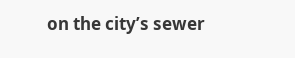on the city’s sewer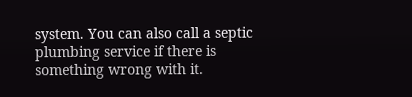system. You can also call a septic plumbing service if there is something wrong with it.